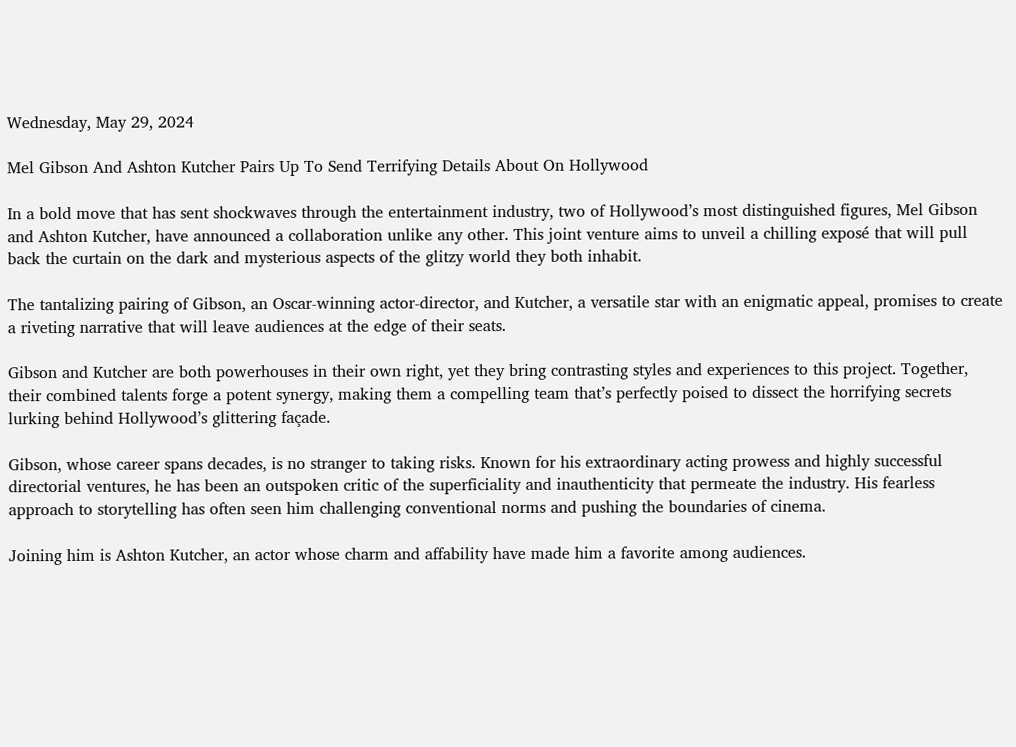Wednesday, May 29, 2024

Mel Gibson And Ashton Kutcher Pairs Up To Send Terrifying Details About On Hollywood

In a bold move that has sent shockwaves through the entertainment industry, two of Hollywood’s most distinguished figures, Mel Gibson and Ashton Kutcher, have announced a collaboration unlike any other. This joint venture aims to unveil a chilling exposé that will pull back the curtain on the dark and mysterious aspects of the glitzy world they both inhabit.

The tantalizing pairing of Gibson, an Oscar-winning actor-director, and Kutcher, a versatile star with an enigmatic appeal, promises to create a riveting narrative that will leave audiences at the edge of their seats.

Gibson and Kutcher are both powerhouses in their own right, yet they bring contrasting styles and experiences to this project. Together, their combined talents forge a potent synergy, making them a compelling team that’s perfectly poised to dissect the horrifying secrets lurking behind Hollywood’s glittering façade.

Gibson, whose career spans decades, is no stranger to taking risks. Known for his extraordinary acting prowess and highly successful directorial ventures, he has been an outspoken critic of the superficiality and inauthenticity that permeate the industry. His fearless approach to storytelling has often seen him challenging conventional norms and pushing the boundaries of cinema.

Joining him is Ashton Kutcher, an actor whose charm and affability have made him a favorite among audiences.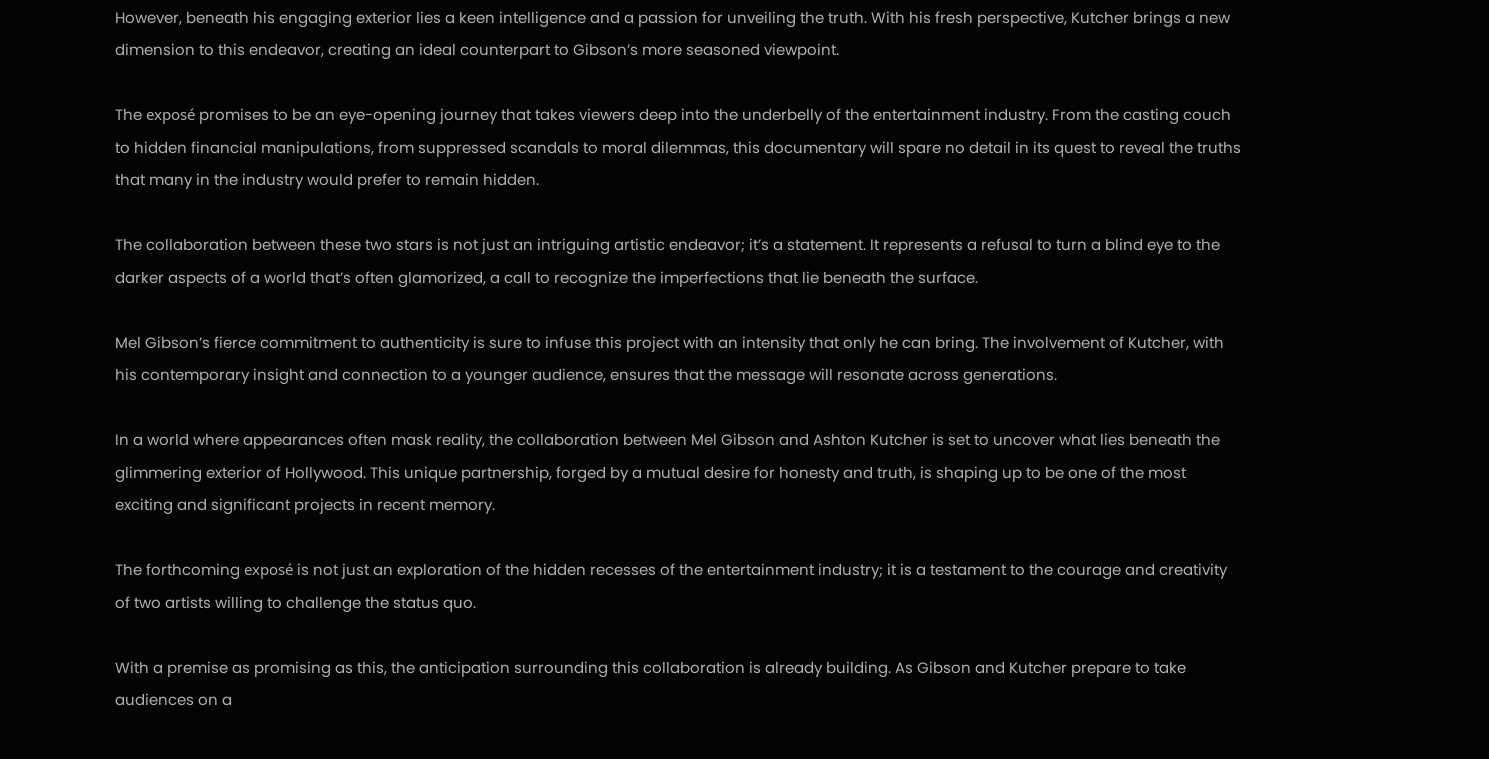However, beneath his engaging exterior lies a keen intelligence and a passion for unveiling the truth. With his fresh perspective, Kutcher brings a new dimension to this endeavor, creating an ideal counterpart to Gibson’s more seasoned viewpoint.

The exposé promises to be an eye-opening journey that takes viewers deep into the underbelly of the entertainment industry. From the casting couch to hidden financial manipulations, from suppressed scandals to moral dilemmas, this documentary will spare no detail in its quest to reveal the truths that many in the industry would prefer to remain hidden.

The collaboration between these two stars is not just an intriguing artistic endeavor; it’s a statement. It represents a refusal to turn a blind eye to the darker aspects of a world that’s often glamorized, a call to recognize the imperfections that lie beneath the surface.

Mel Gibson’s fierce commitment to authenticity is sure to infuse this project with an intensity that only he can bring. The involvement of Kutcher, with his contemporary insight and connection to a younger audience, ensures that the message will resonate across generations.

In a world where appearances often mask reality, the collaboration between Mel Gibson and Ashton Kutcher is set to uncover what lies beneath the glimmering exterior of Hollywood. This unique partnership, forged by a mutual desire for honesty and truth, is shaping up to be one of the most exciting and significant projects in recent memory.

The forthcoming exposé is not just an exploration of the hidden recesses of the entertainment industry; it is a testament to the courage and creativity of two artists willing to challenge the status quo.

With a premise as promising as this, the anticipation surrounding this collaboration is already building. As Gibson and Kutcher prepare to take audiences on a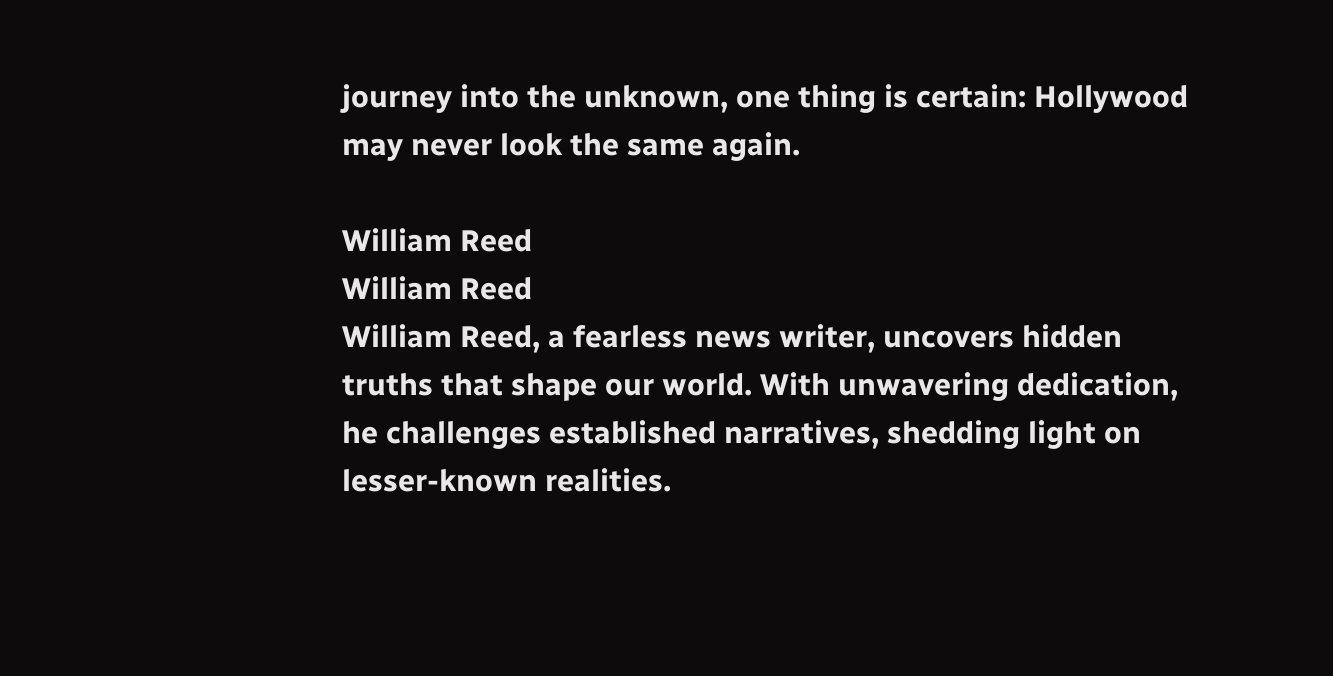journey into the unknown, one thing is certain: Hollywood may never look the same again.

William Reed
William Reed
William Reed, a fearless news writer, uncovers hidden truths that shape our world. With unwavering dedication, he challenges established narratives, shedding light on lesser-known realities.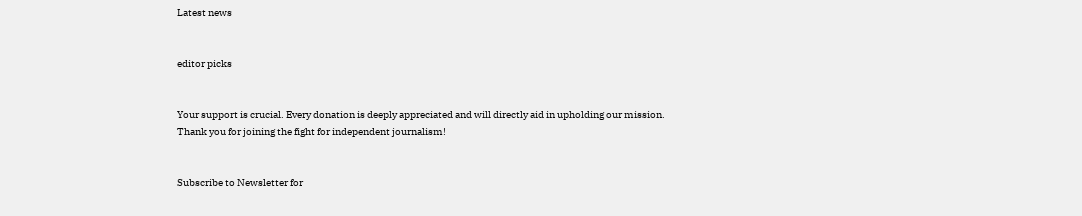Latest news


editor picks


Your support is crucial. Every donation is deeply appreciated and will directly aid in upholding our mission. Thank you for joining the fight for independent journalism!


Subscribe to Newsletter for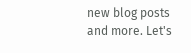new blog posts and more. Let's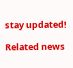stay updated!

Related news